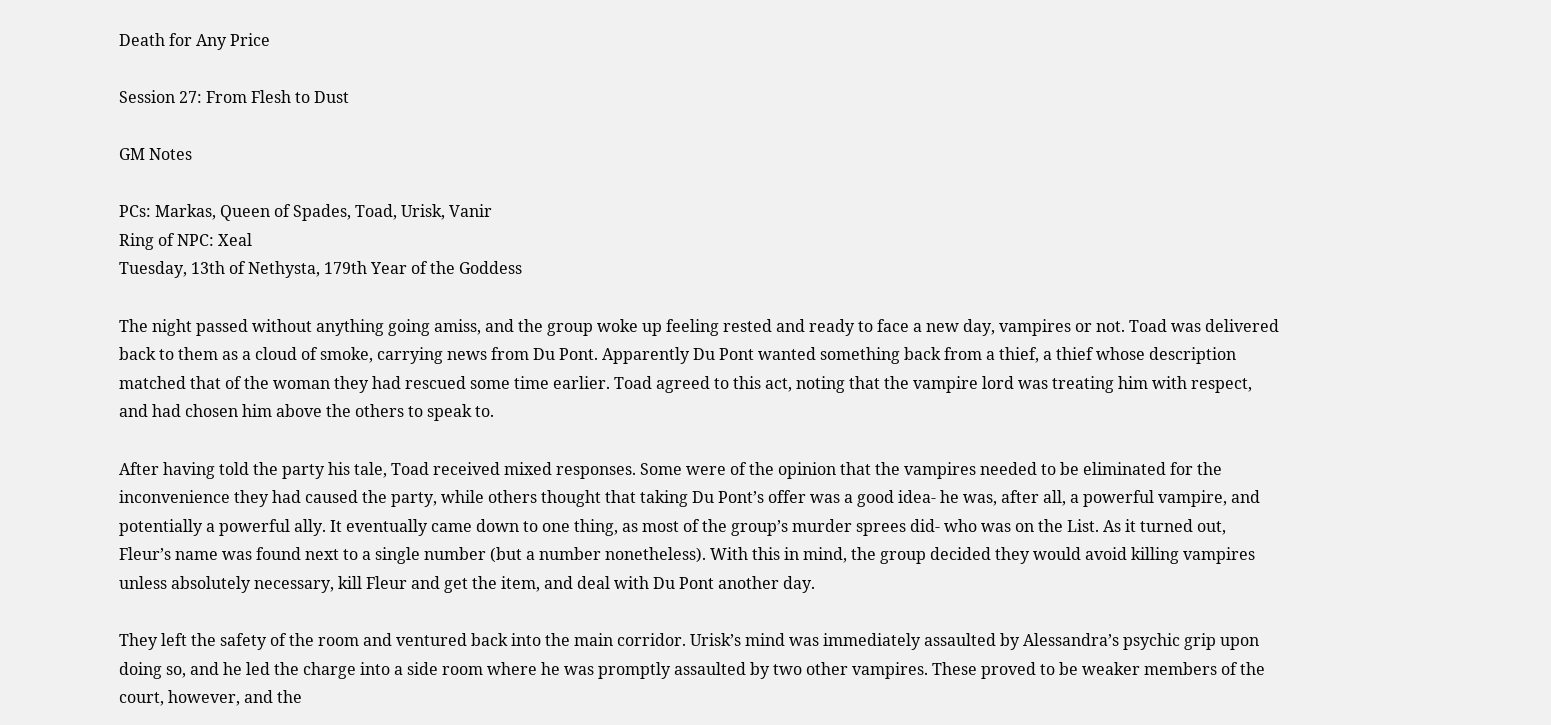Death for Any Price

Session 27: From Flesh to Dust

GM Notes

PCs: Markas, Queen of Spades, Toad, Urisk, Vanir
Ring of NPC: Xeal
Tuesday, 13th of Nethysta, 179th Year of the Goddess

The night passed without anything going amiss, and the group woke up feeling rested and ready to face a new day, vampires or not. Toad was delivered back to them as a cloud of smoke, carrying news from Du Pont. Apparently Du Pont wanted something back from a thief, a thief whose description matched that of the woman they had rescued some time earlier. Toad agreed to this act, noting that the vampire lord was treating him with respect, and had chosen him above the others to speak to.

After having told the party his tale, Toad received mixed responses. Some were of the opinion that the vampires needed to be eliminated for the inconvenience they had caused the party, while others thought that taking Du Pont’s offer was a good idea- he was, after all, a powerful vampire, and potentially a powerful ally. It eventually came down to one thing, as most of the group’s murder sprees did- who was on the List. As it turned out, Fleur’s name was found next to a single number (but a number nonetheless). With this in mind, the group decided they would avoid killing vampires unless absolutely necessary, kill Fleur and get the item, and deal with Du Pont another day.

They left the safety of the room and ventured back into the main corridor. Urisk’s mind was immediately assaulted by Alessandra’s psychic grip upon doing so, and he led the charge into a side room where he was promptly assaulted by two other vampires. These proved to be weaker members of the court, however, and the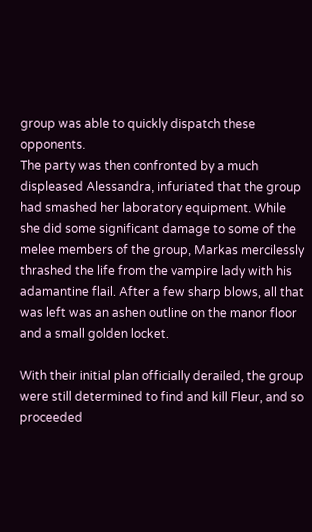group was able to quickly dispatch these opponents.
The party was then confronted by a much displeased Alessandra, infuriated that the group had smashed her laboratory equipment. While she did some significant damage to some of the melee members of the group, Markas mercilessly thrashed the life from the vampire lady with his adamantine flail. After a few sharp blows, all that was left was an ashen outline on the manor floor and a small golden locket.

With their initial plan officially derailed, the group were still determined to find and kill Fleur, and so proceeded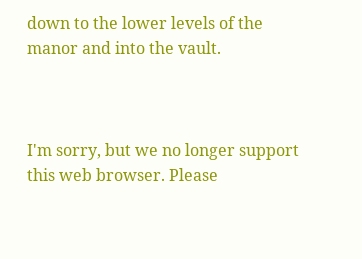down to the lower levels of the manor and into the vault.



I'm sorry, but we no longer support this web browser. Please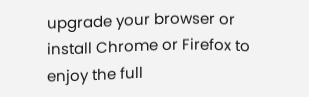upgrade your browser or install Chrome or Firefox to enjoy the full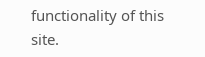functionality of this site.